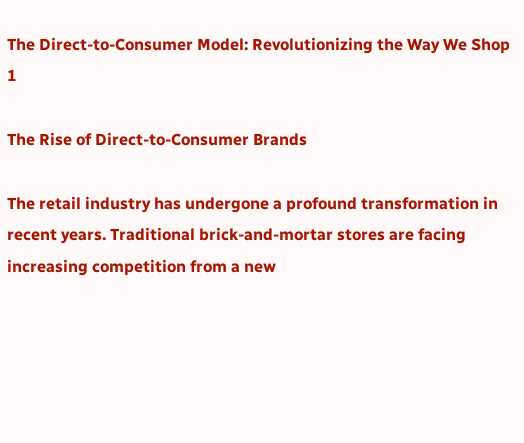The Direct-to-Consumer Model: Revolutionizing the Way We Shop 1

The Rise of Direct-to-Consumer Brands

The retail industry has undergone a profound transformation in recent years. Traditional brick-and-mortar stores are facing increasing competition from a new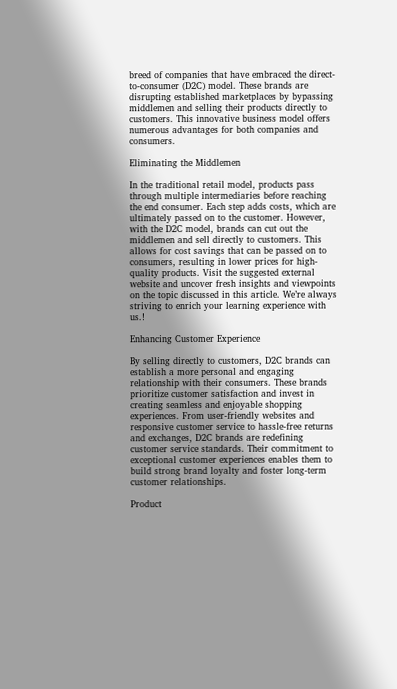breed of companies that have embraced the direct-to-consumer (D2C) model. These brands are disrupting established marketplaces by bypassing middlemen and selling their products directly to customers. This innovative business model offers numerous advantages for both companies and consumers.

Eliminating the Middlemen

In the traditional retail model, products pass through multiple intermediaries before reaching the end consumer. Each step adds costs, which are ultimately passed on to the customer. However, with the D2C model, brands can cut out the middlemen and sell directly to customers. This allows for cost savings that can be passed on to consumers, resulting in lower prices for high-quality products. Visit the suggested external website and uncover fresh insights and viewpoints on the topic discussed in this article. We’re always striving to enrich your learning experience with us.!

Enhancing Customer Experience

By selling directly to customers, D2C brands can establish a more personal and engaging relationship with their consumers. These brands prioritize customer satisfaction and invest in creating seamless and enjoyable shopping experiences. From user-friendly websites and responsive customer service to hassle-free returns and exchanges, D2C brands are redefining customer service standards. Their commitment to exceptional customer experiences enables them to build strong brand loyalty and foster long-term customer relationships.

Product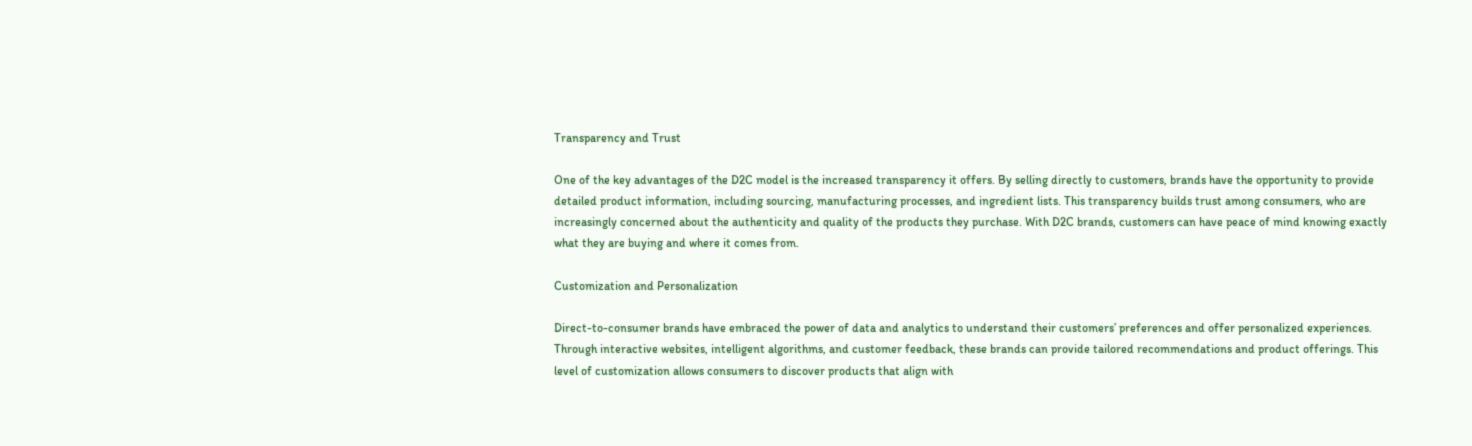Transparency and Trust

One of the key advantages of the D2C model is the increased transparency it offers. By selling directly to customers, brands have the opportunity to provide detailed product information, including sourcing, manufacturing processes, and ingredient lists. This transparency builds trust among consumers, who are increasingly concerned about the authenticity and quality of the products they purchase. With D2C brands, customers can have peace of mind knowing exactly what they are buying and where it comes from.

Customization and Personalization

Direct-to-consumer brands have embraced the power of data and analytics to understand their customers’ preferences and offer personalized experiences. Through interactive websites, intelligent algorithms, and customer feedback, these brands can provide tailored recommendations and product offerings. This level of customization allows consumers to discover products that align with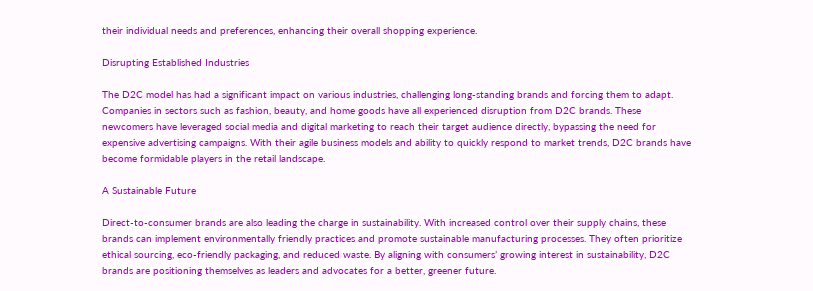their individual needs and preferences, enhancing their overall shopping experience.

Disrupting Established Industries

The D2C model has had a significant impact on various industries, challenging long-standing brands and forcing them to adapt. Companies in sectors such as fashion, beauty, and home goods have all experienced disruption from D2C brands. These newcomers have leveraged social media and digital marketing to reach their target audience directly, bypassing the need for expensive advertising campaigns. With their agile business models and ability to quickly respond to market trends, D2C brands have become formidable players in the retail landscape.

A Sustainable Future

Direct-to-consumer brands are also leading the charge in sustainability. With increased control over their supply chains, these brands can implement environmentally friendly practices and promote sustainable manufacturing processes. They often prioritize ethical sourcing, eco-friendly packaging, and reduced waste. By aligning with consumers’ growing interest in sustainability, D2C brands are positioning themselves as leaders and advocates for a better, greener future.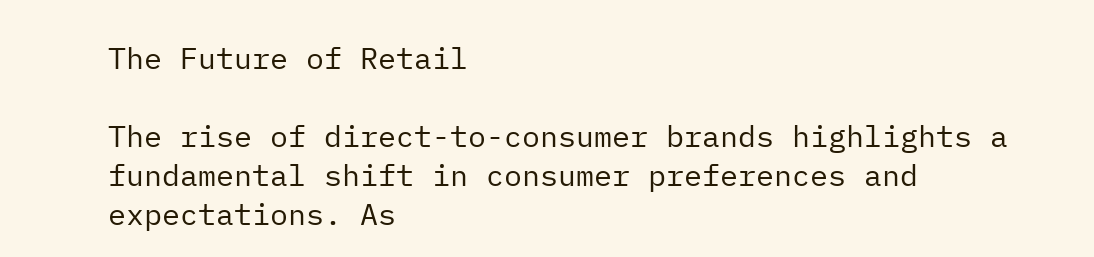The Future of Retail

The rise of direct-to-consumer brands highlights a fundamental shift in consumer preferences and expectations. As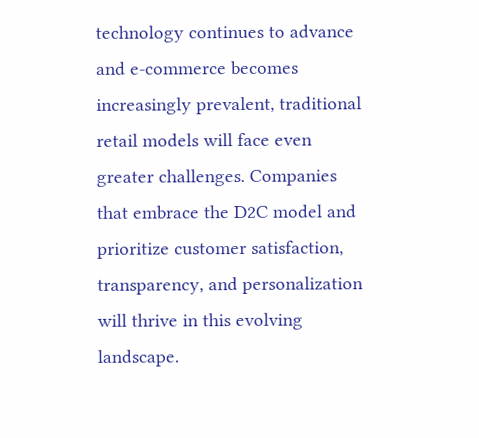technology continues to advance and e-commerce becomes increasingly prevalent, traditional retail models will face even greater challenges. Companies that embrace the D2C model and prioritize customer satisfaction, transparency, and personalization will thrive in this evolving landscape.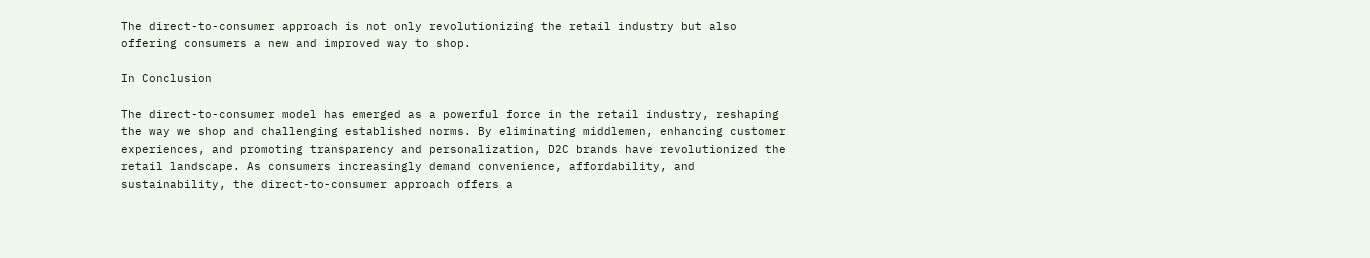The direct-to-consumer approach is not only revolutionizing the retail industry but also offering consumers a new and improved way to shop.

In Conclusion

The direct-to-consumer model has emerged as a powerful force in the retail industry, reshaping the way we shop and challenging established norms. By eliminating middlemen, enhancing customer experiences, and promoting transparency and personalization, D2C brands have revolutionized the retail landscape. As consumers increasingly demand convenience, affordability, and sustainability, the direct-to-consumer approach offers a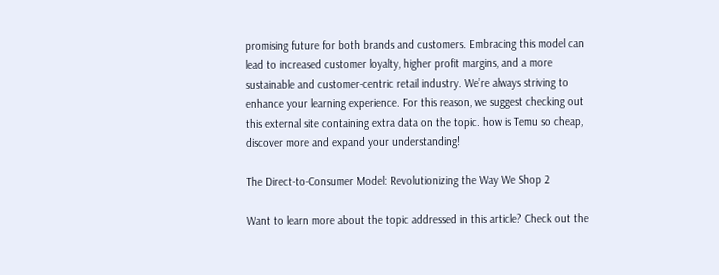promising future for both brands and customers. Embracing this model can lead to increased customer loyalty, higher profit margins, and a more sustainable and customer-centric retail industry. We’re always striving to enhance your learning experience. For this reason, we suggest checking out this external site containing extra data on the topic. how is Temu so cheap, discover more and expand your understanding!

The Direct-to-Consumer Model: Revolutionizing the Way We Shop 2

Want to learn more about the topic addressed in this article? Check out the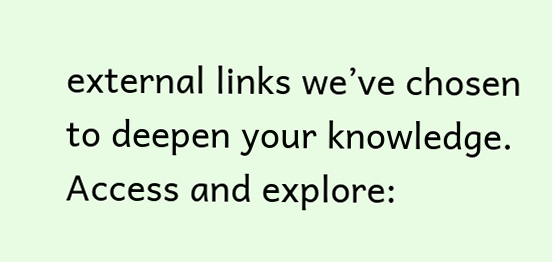external links we’ve chosen to deepen your knowledge. Access and explore: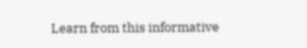Learn from this informative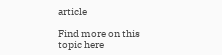article

Find more on this topic here